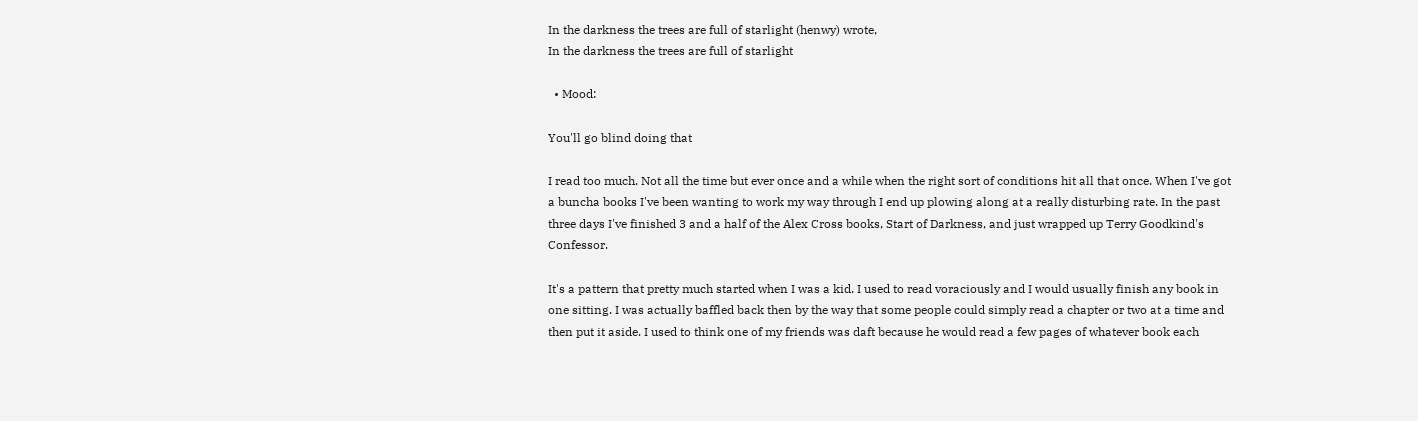In the darkness the trees are full of starlight (henwy) wrote,
In the darkness the trees are full of starlight

  • Mood:

You'll go blind doing that

I read too much. Not all the time but ever once and a while when the right sort of conditions hit all that once. When I've got a buncha books I've been wanting to work my way through I end up plowing along at a really disturbing rate. In the past three days I've finished 3 and a half of the Alex Cross books, Start of Darkness, and just wrapped up Terry Goodkind's Confessor.

It's a pattern that pretty much started when I was a kid. I used to read voraciously and I would usually finish any book in one sitting. I was actually baffled back then by the way that some people could simply read a chapter or two at a time and then put it aside. I used to think one of my friends was daft because he would read a few pages of whatever book each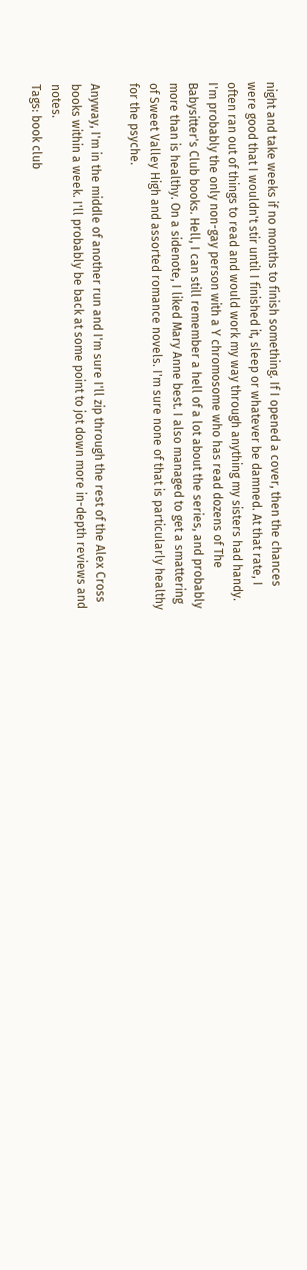night and take weeks if no months to finish something. If I opened a cover, then the chances were good that I wouldn't stir until I finished it, sleep or whatever be damned. At that rate, I often ran out of things to read and would work my way through anything my sisters had handy. I'm probably the only non-gay person with a Y chromosome who has read dozens of The Babysitter's Club books. Hell, I can still remember a hell of a lot about the series, and probably more than is healthy. On a sidenote, I liked Mary Anne best. I also managed to get a smattering of Sweet Valley High and assorted romance novels. I'm sure none of that is particularly healthy for the psyche.

Anyway, I'm in the middle of another run and I'm sure I'll zip through the rest of the Alex Cross books within a week. I'll probably be back at some point to jot down more in-depth reviews and notes.
Tags: book club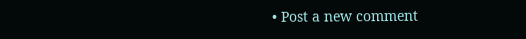• Post a new comment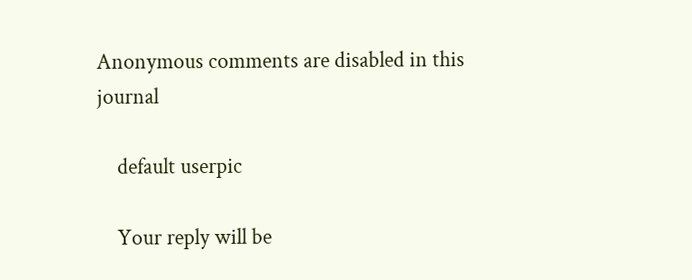Anonymous comments are disabled in this journal

    default userpic

    Your reply will be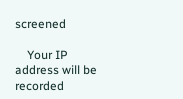screened

    Your IP address will be recorded